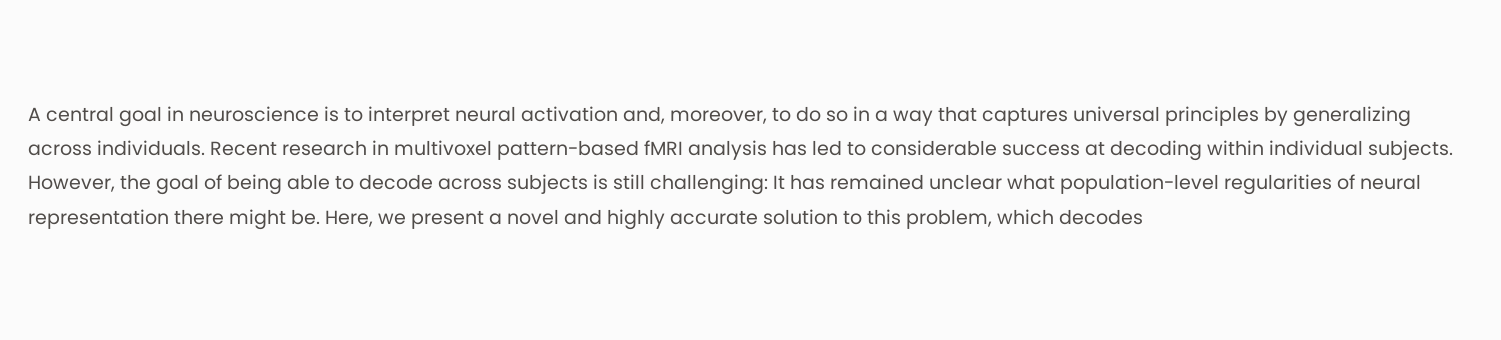A central goal in neuroscience is to interpret neural activation and, moreover, to do so in a way that captures universal principles by generalizing across individuals. Recent research in multivoxel pattern-based fMRI analysis has led to considerable success at decoding within individual subjects. However, the goal of being able to decode across subjects is still challenging: It has remained unclear what population-level regularities of neural representation there might be. Here, we present a novel and highly accurate solution to this problem, which decodes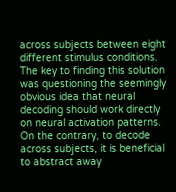across subjects between eight different stimulus conditions. The key to finding this solution was questioning the seemingly obvious idea that neural decoding should work directly on neural activation patterns. On the contrary, to decode across subjects, it is beneficial to abstract away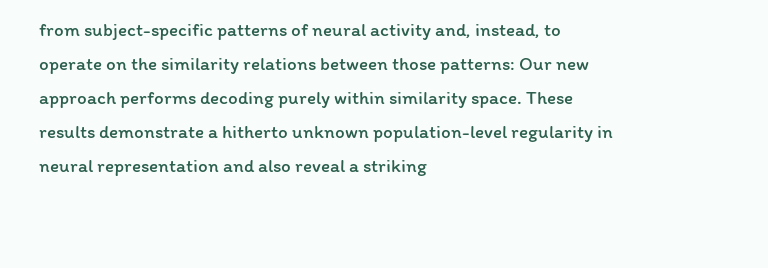from subject-specific patterns of neural activity and, instead, to operate on the similarity relations between those patterns: Our new approach performs decoding purely within similarity space. These results demonstrate a hitherto unknown population-level regularity in neural representation and also reveal a striking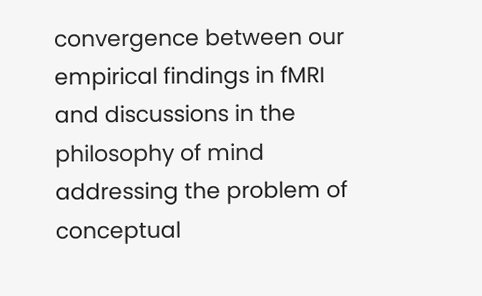convergence between our empirical findings in fMRI and discussions in the philosophy of mind addressing the problem of conceptual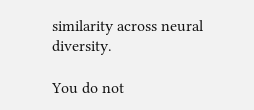similarity across neural diversity.

You do not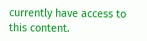currently have access to this content.